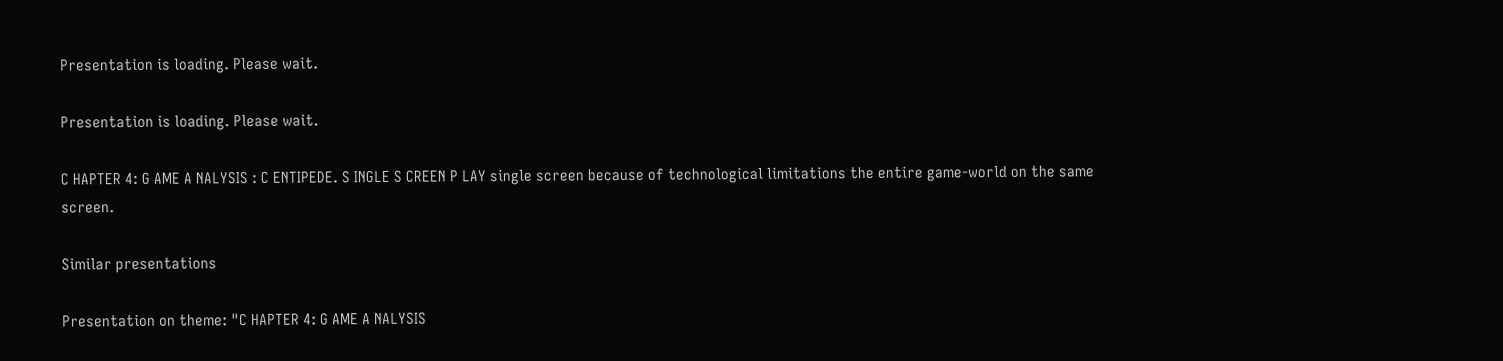Presentation is loading. Please wait.

Presentation is loading. Please wait.

C HAPTER 4: G AME A NALYSIS : C ENTIPEDE. S INGLE S CREEN P LAY single screen because of technological limitations the entire game-world on the same screen.

Similar presentations

Presentation on theme: "C HAPTER 4: G AME A NALYSIS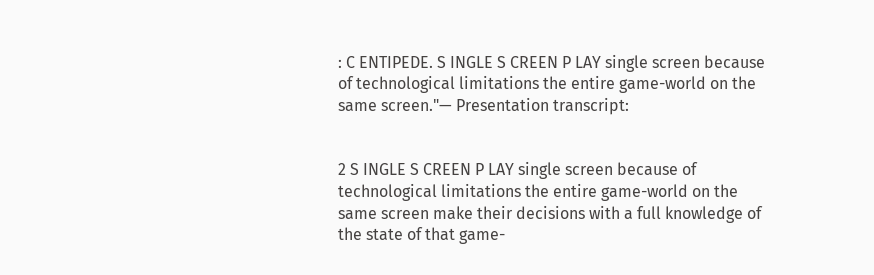: C ENTIPEDE. S INGLE S CREEN P LAY single screen because of technological limitations the entire game-world on the same screen."— Presentation transcript:


2 S INGLE S CREEN P LAY single screen because of technological limitations the entire game-world on the same screen make their decisions with a full knowledge of the state of that game-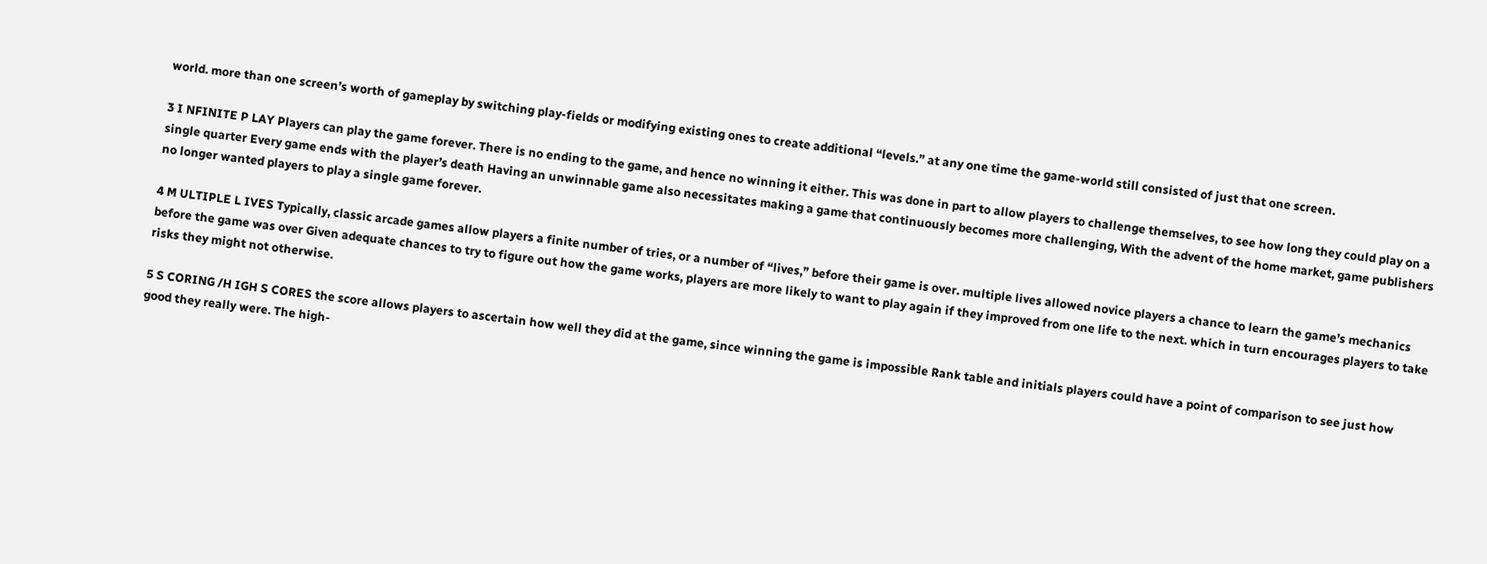world. more than one screen’s worth of gameplay by switching play-fields or modifying existing ones to create additional “levels.” at any one time the game-world still consisted of just that one screen.

3 I NFINITE P LAY Players can play the game forever. There is no ending to the game, and hence no winning it either. This was done in part to allow players to challenge themselves, to see how long they could play on a single quarter Every game ends with the player’s death Having an unwinnable game also necessitates making a game that continuously becomes more challenging, With the advent of the home market, game publishers no longer wanted players to play a single game forever.

4 M ULTIPLE L IVES Typically, classic arcade games allow players a finite number of tries, or a number of “lives,” before their game is over. multiple lives allowed novice players a chance to learn the game’s mechanics before the game was over Given adequate chances to try to figure out how the game works, players are more likely to want to play again if they improved from one life to the next. which in turn encourages players to take risks they might not otherwise.

5 S CORING /H IGH S CORES the score allows players to ascertain how well they did at the game, since winning the game is impossible Rank table and initials players could have a point of comparison to see just how good they really were. The high-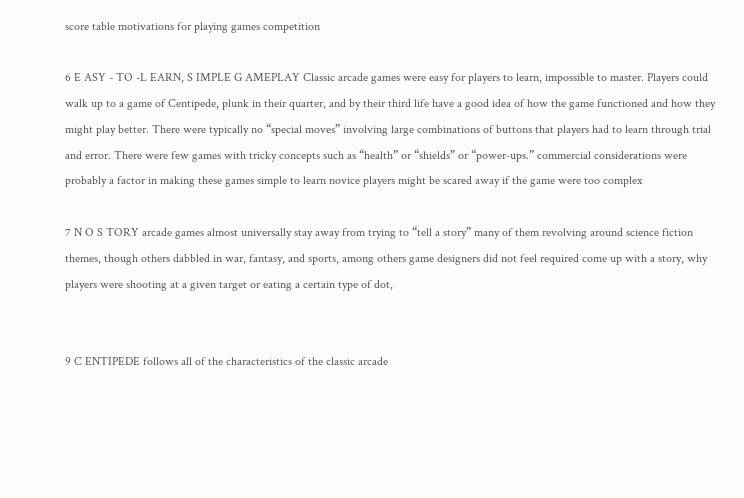score table motivations for playing games competition

6 E ASY - TO -L EARN, S IMPLE G AMEPLAY Classic arcade games were easy for players to learn, impossible to master. Players could walk up to a game of Centipede, plunk in their quarter, and by their third life have a good idea of how the game functioned and how they might play better. There were typically no “special moves” involving large combinations of buttons that players had to learn through trial and error. There were few games with tricky concepts such as “health” or “shields” or “power-ups.” commercial considerations were probably a factor in making these games simple to learn novice players might be scared away if the game were too complex

7 N O S TORY arcade games almost universally stay away from trying to “tell a story” many of them revolving around science fiction themes, though others dabbled in war, fantasy, and sports, among others game designers did not feel required come up with a story, why players were shooting at a given target or eating a certain type of dot,


9 C ENTIPEDE follows all of the characteristics of the classic arcade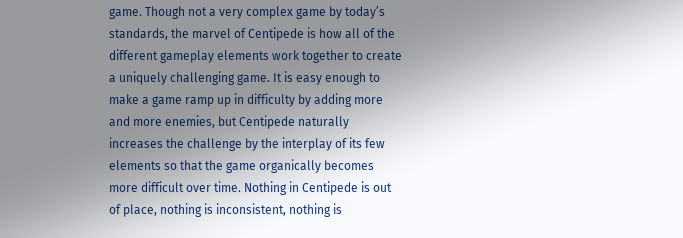game. Though not a very complex game by today’s standards, the marvel of Centipede is how all of the different gameplay elements work together to create a uniquely challenging game. It is easy enough to make a game ramp up in difficulty by adding more and more enemies, but Centipede naturally increases the challenge by the interplay of its few elements so that the game organically becomes more difficult over time. Nothing in Centipede is out of place, nothing is inconsistent, nothing is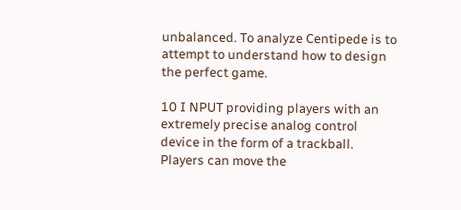unbalanced. To analyze Centipede is to attempt to understand how to design the perfect game.

10 I NPUT providing players with an extremely precise analog control device in the form of a trackball. Players can move the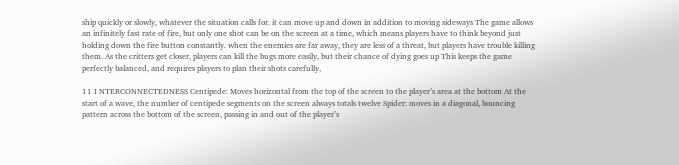ship quickly or slowly, whatever the situation calls for. it can move up and down in addition to moving sideways The game allows an infinitely fast rate of fire, but only one shot can be on the screen at a time, which means players have to think beyond just holding down the fire button constantly. when the enemies are far away, they are less of a threat, but players have trouble killing them. As the critters get closer, players can kill the bugs more easily, but their chance of dying goes up This keeps the game perfectly balanced, and requires players to plan their shots carefully,

11 I NTERCONNECTEDNESS Centipede: Moves horizontal from the top of the screen to the player’s area at the bottom At the start of a wave, the number of centipede segments on the screen always totals twelve Spider: moves in a diagonal, bouncing pattern across the bottom of the screen, passing in and out of the player’s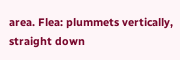area. Flea: plummets vertically, straight down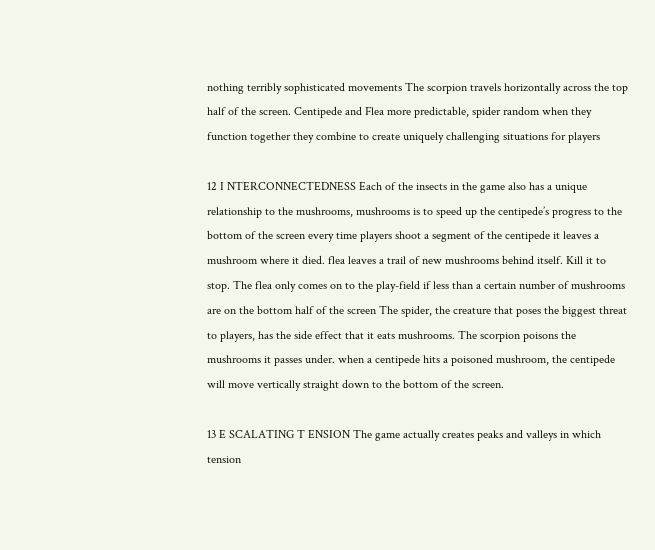nothing terribly sophisticated movements The scorpion travels horizontally across the top half of the screen. Centipede and Flea more predictable, spider random when they function together they combine to create uniquely challenging situations for players

12 I NTERCONNECTEDNESS Each of the insects in the game also has a unique relationship to the mushrooms, mushrooms is to speed up the centipede’s progress to the bottom of the screen every time players shoot a segment of the centipede it leaves a mushroom where it died. flea leaves a trail of new mushrooms behind itself. Kill it to stop. The flea only comes on to the play-field if less than a certain number of mushrooms are on the bottom half of the screen The spider, the creature that poses the biggest threat to players, has the side effect that it eats mushrooms. The scorpion poisons the mushrooms it passes under. when a centipede hits a poisoned mushroom, the centipede will move vertically straight down to the bottom of the screen.

13 E SCALATING T ENSION The game actually creates peaks and valleys in which tension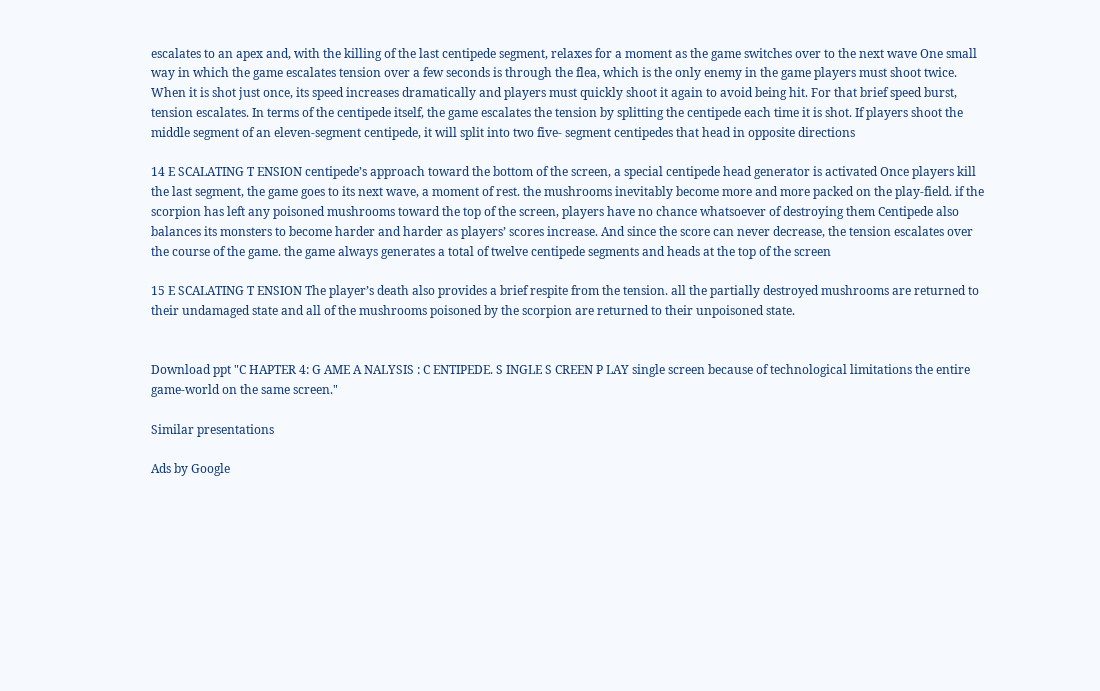escalates to an apex and, with the killing of the last centipede segment, relaxes for a moment as the game switches over to the next wave One small way in which the game escalates tension over a few seconds is through the flea, which is the only enemy in the game players must shoot twice. When it is shot just once, its speed increases dramatically and players must quickly shoot it again to avoid being hit. For that brief speed burst, tension escalates. In terms of the centipede itself, the game escalates the tension by splitting the centipede each time it is shot. If players shoot the middle segment of an eleven-segment centipede, it will split into two five- segment centipedes that head in opposite directions

14 E SCALATING T ENSION centipede’s approach toward the bottom of the screen, a special centipede head generator is activated Once players kill the last segment, the game goes to its next wave, a moment of rest. the mushrooms inevitably become more and more packed on the play-field. if the scorpion has left any poisoned mushrooms toward the top of the screen, players have no chance whatsoever of destroying them Centipede also balances its monsters to become harder and harder as players’ scores increase. And since the score can never decrease, the tension escalates over the course of the game. the game always generates a total of twelve centipede segments and heads at the top of the screen

15 E SCALATING T ENSION The player’s death also provides a brief respite from the tension. all the partially destroyed mushrooms are returned to their undamaged state and all of the mushrooms poisoned by the scorpion are returned to their unpoisoned state.


Download ppt "C HAPTER 4: G AME A NALYSIS : C ENTIPEDE. S INGLE S CREEN P LAY single screen because of technological limitations the entire game-world on the same screen."

Similar presentations

Ads by Google